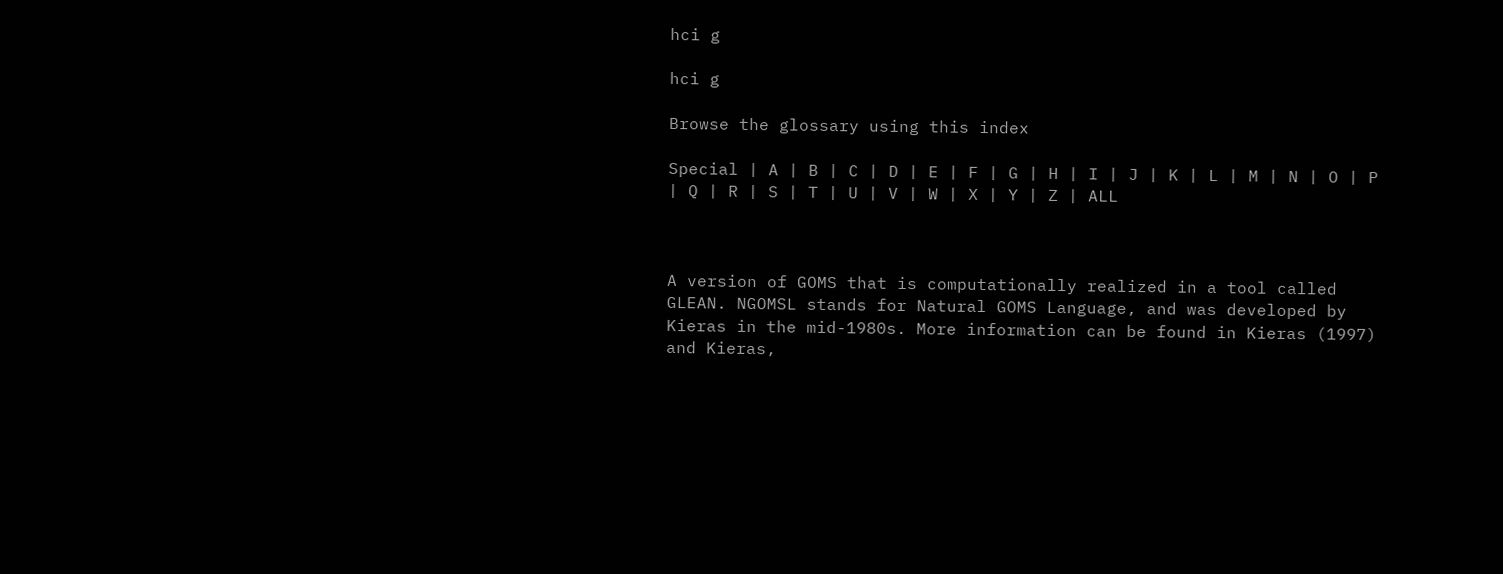hci g

hci g

Browse the glossary using this index

Special | A | B | C | D | E | F | G | H | I | J | K | L | M | N | O | P | Q | R | S | T | U | V | W | X | Y | Z | ALL



A version of GOMS that is computationally realized in a tool called GLEAN. NGOMSL stands for Natural GOMS Language, and was developed by Kieras in the mid-1980s. More information can be found in Kieras (1997) and Kieras,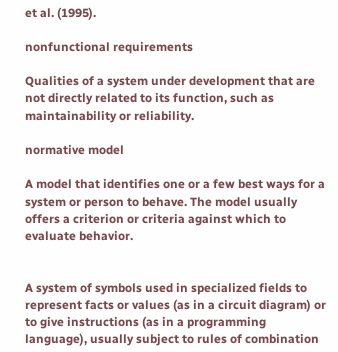et al. (1995).

nonfunctional requirements

Qualities of a system under development that are not directly related to its function, such as maintainability or reliability.

normative model

A model that identifies one or a few best ways for a system or person to behave. The model usually offers a criterion or criteria against which to evaluate behavior.


A system of symbols used in specialized fields to represent facts or values (as in a circuit diagram) or to give instructions (as in a programming language), usually subject to rules of combination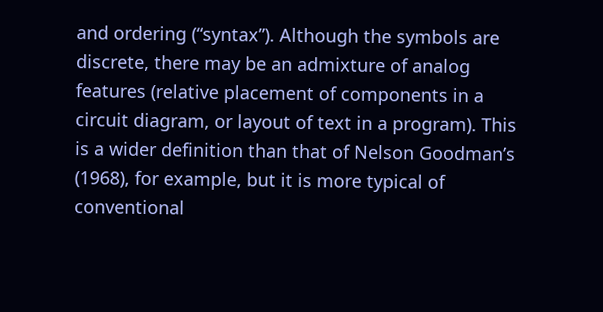and ordering (“syntax”). Although the symbols are discrete, there may be an admixture of analog features (relative placement of components in a circuit diagram, or layout of text in a program). This is a wider definition than that of Nelson Goodman’s (1968), for example, but it is more typical of conventional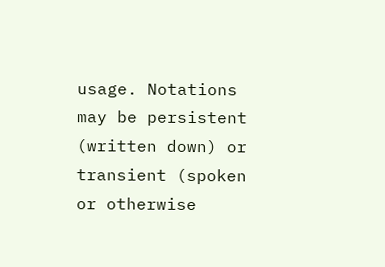usage. Notations may be persistent (written down) or transient (spoken or otherwise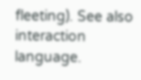fleeting). See also interaction language.